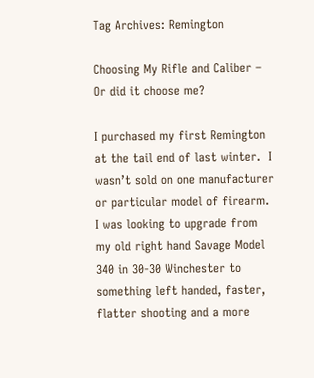Tag Archives: Remington

Choosing My Rifle and Caliber – Or did it choose me?

I purchased my first Remington at the tail end of last winter.  I wasn’t sold on one manufacturer or particular model of firearm.  I was looking to upgrade from my old right hand Savage Model 340 in 30-30 Winchester to something left handed, faster, flatter shooting and a more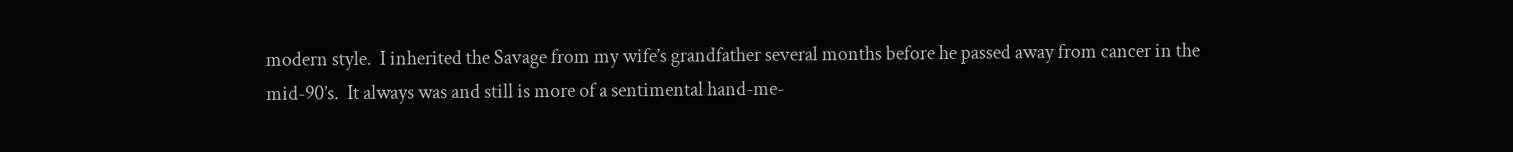modern style.  I inherited the Savage from my wife’s grandfather several months before he passed away from cancer in the mid-90’s.  It always was and still is more of a sentimental hand-me-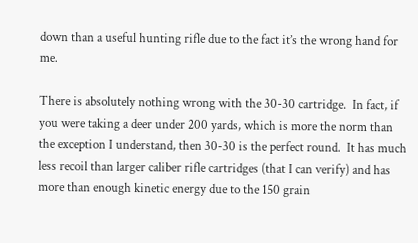down than a useful hunting rifle due to the fact it’s the wrong hand for me.

There is absolutely nothing wrong with the 30-30 cartridge.  In fact, if you were taking a deer under 200 yards, which is more the norm than the exception I understand, then 30-30 is the perfect round.  It has much less recoil than larger caliber rifle cartridges (that I can verify) and has more than enough kinetic energy due to the 150 grain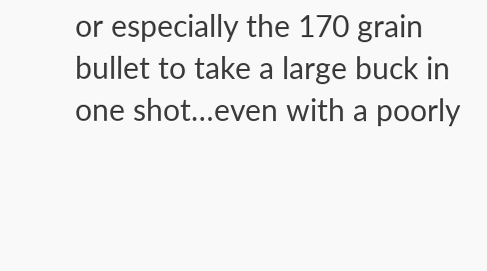or especially the 170 grain bullet to take a large buck in one shot…even with a poorly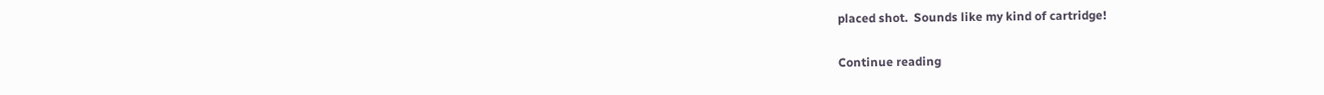placed shot.  Sounds like my kind of cartridge!

Continue reading